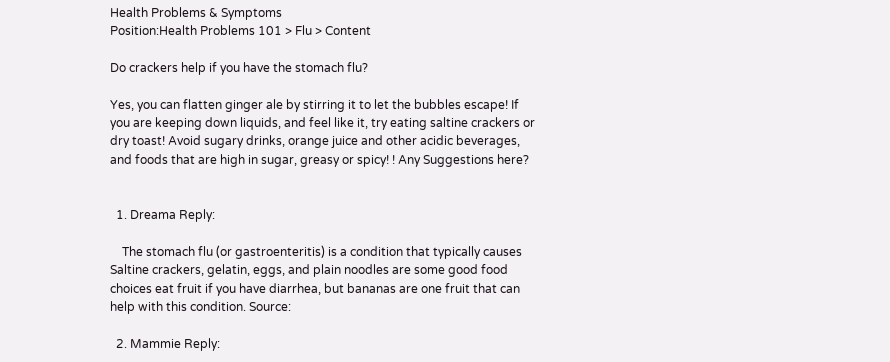Health Problems & Symptoms
Position:Health Problems 101 > Flu > Content

Do crackers help if you have the stomach flu?

Yes, you can flatten ginger ale by stirring it to let the bubbles escape! If you are keeping down liquids, and feel like it, try eating saltine crackers or dry toast! Avoid sugary drinks, orange juice and other acidic beverages, and foods that are high in sugar, greasy or spicy! ! Any Suggestions here?


  1. Dreama Reply:

    The stomach flu (or gastroenteritis) is a condition that typically causes Saltine crackers, gelatin, eggs, and plain noodles are some good food choices eat fruit if you have diarrhea, but bananas are one fruit that can help with this condition. Source:

  2. Mammie Reply: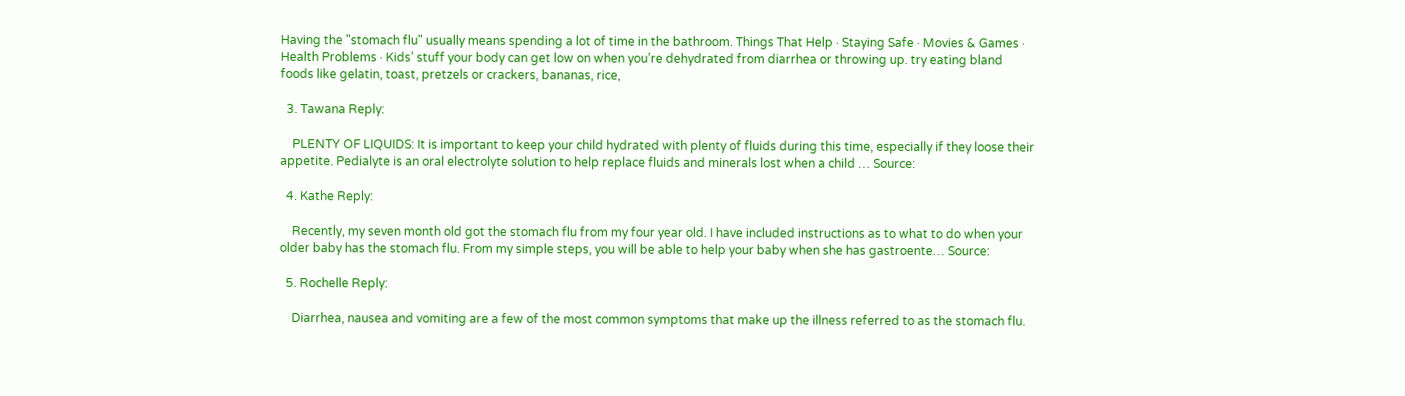Having the "stomach flu" usually means spending a lot of time in the bathroom. Things That Help · Staying Safe · Movies & Games · Health Problems · Kids’ stuff your body can get low on when you’re dehydrated from diarrhea or throwing up. try eating bland foods like gelatin, toast, pretzels or crackers, bananas, rice,

  3. Tawana Reply:

    PLENTY OF LIQUIDS: It is important to keep your child hydrated with plenty of fluids during this time, especially if they loose their appetite. Pedialyte is an oral electrolyte solution to help replace fluids and minerals lost when a child … Source:

  4. Kathe Reply:

    Recently, my seven month old got the stomach flu from my four year old. I have included instructions as to what to do when your older baby has the stomach flu. From my simple steps, you will be able to help your baby when she has gastroente… Source:

  5. Rochelle Reply:

    Diarrhea, nausea and vomiting are a few of the most common symptoms that make up the illness referred to as the stomach flu.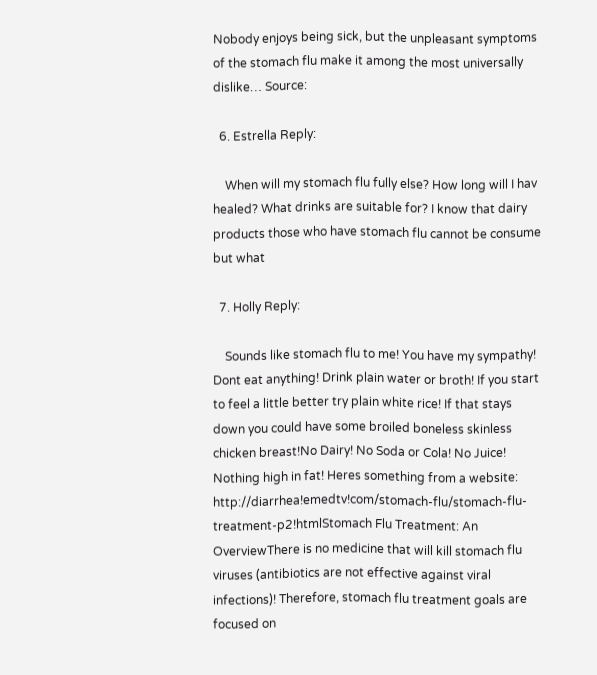Nobody enjoys being sick, but the unpleasant symptoms of the stomach flu make it among the most universally dislike… Source:

  6. Estrella Reply:

    When will my stomach flu fully else? How long will I hav healed? What drinks are suitable for? I know that dairy products those who have stomach flu cannot be consume but what

  7. Holly Reply:

    Sounds like stomach flu to me! You have my sympathy! Dont eat anything! Drink plain water or broth! If you start to feel a little better try plain white rice! If that stays down you could have some broiled boneless skinless chicken breast!No Dairy! No Soda or Cola! No Juice! Nothing high in fat! Heres something from a website: http://diarrhea!emedtv!com/stomach-flu/stomach-flu-treatment-p2!htmlStomach Flu Treatment: An OverviewThere is no medicine that will kill stomach flu viruses (antibiotics are not effective against viral infections)! Therefore, stomach flu treatment goals are focused on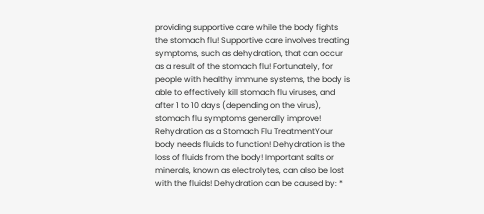providing supportive care while the body fights the stomach flu! Supportive care involves treating symptoms, such as dehydration, that can occur as a result of the stomach flu! Fortunately, for people with healthy immune systems, the body is able to effectively kill stomach flu viruses, and after 1 to 10 days (depending on the virus), stomach flu symptoms generally improve! Rehydration as a Stomach Flu TreatmentYour body needs fluids to function! Dehydration is the loss of fluids from the body! Important salts or minerals, known as electrolytes, can also be lost with the fluids! Dehydration can be caused by: *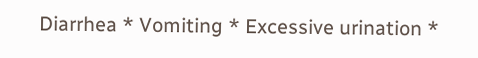Diarrhea * Vomiting * Excessive urination *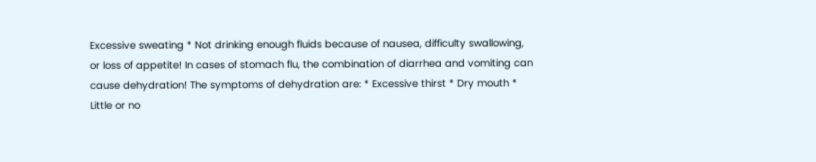Excessive sweating * Not drinking enough fluids because of nausea, difficulty swallowing, or loss of appetite! In cases of stomach flu, the combination of diarrhea and vomiting can cause dehydration! The symptoms of dehydration are: * Excessive thirst * Dry mouth * Little or no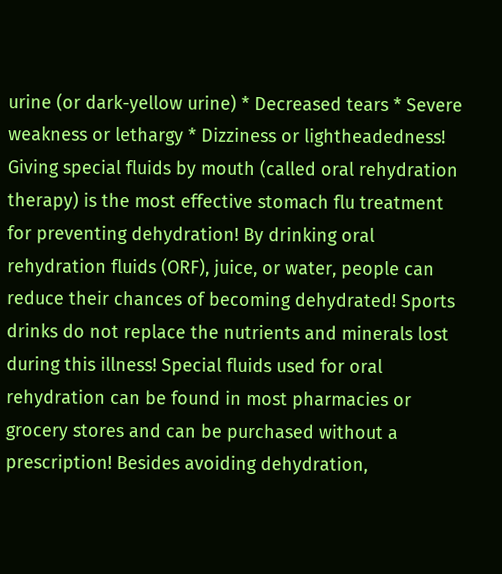urine (or dark-yellow urine) * Decreased tears * Severe weakness or lethargy * Dizziness or lightheadedness! Giving special fluids by mouth (called oral rehydration therapy) is the most effective stomach flu treatment for preventing dehydration! By drinking oral rehydration fluids (ORF), juice, or water, people can reduce their chances of becoming dehydrated! Sports drinks do not replace the nutrients and minerals lost during this illness! Special fluids used for oral rehydration can be found in most pharmacies or grocery stores and can be purchased without a prescription! Besides avoiding dehydration,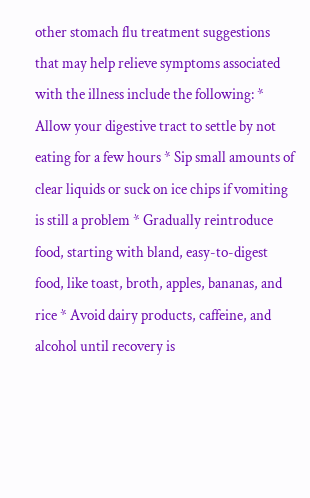other stomach flu treatment suggestions that may help relieve symptoms associated with the illness include the following: * Allow your digestive tract to settle by not eating for a few hours * Sip small amounts of clear liquids or suck on ice chips if vomiting is still a problem * Gradually reintroduce food, starting with bland, easy-to-digest food, like toast, broth, apples, bananas, and rice * Avoid dairy products, caffeine, and alcohol until recovery is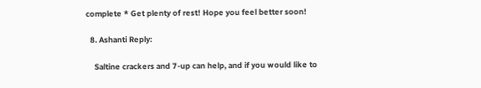complete * Get plenty of rest! Hope you feel better soon!

  8. Ashanti Reply:

    Saltine crackers and 7-up can help, and if you would like to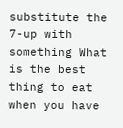substitute the 7-up with something What is the best thing to eat when you have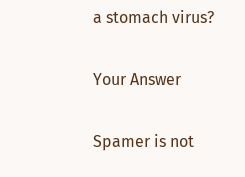a stomach virus?

Your Answer

Spamer is not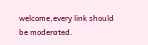welcome,every link should be moderated.